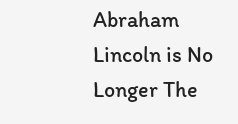Abraham Lincoln is No Longer The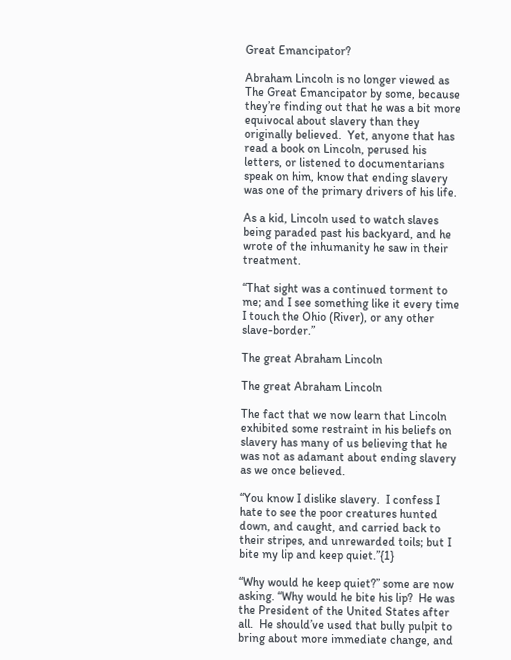Great Emancipator?

Abraham Lincoln is no longer viewed as The Great Emancipator by some, because they’re finding out that he was a bit more equivocal about slavery than they originally believed.  Yet, anyone that has read a book on Lincoln, perused his letters, or listened to documentarians speak on him, know that ending slavery was one of the primary drivers of his life.

As a kid, Lincoln used to watch slaves being paraded past his backyard, and he wrote of the inhumanity he saw in their treatment.

“That sight was a continued torment to me; and I see something like it every time I touch the Ohio (River), or any other slave-border.”

The great Abraham Lincoln

The great Abraham Lincoln

The fact that we now learn that Lincoln exhibited some restraint in his beliefs on slavery has many of us believing that he was not as adamant about ending slavery as we once believed.

“You know I dislike slavery.  I confess I hate to see the poor creatures hunted down, and caught, and carried back to their stripes, and unrewarded toils; but I bite my lip and keep quiet.”{1}

“Why would he keep quiet?” some are now asking. “Why would he bite his lip?  He was the President of the United States after all.  He should’ve used that bully pulpit to bring about more immediate change, and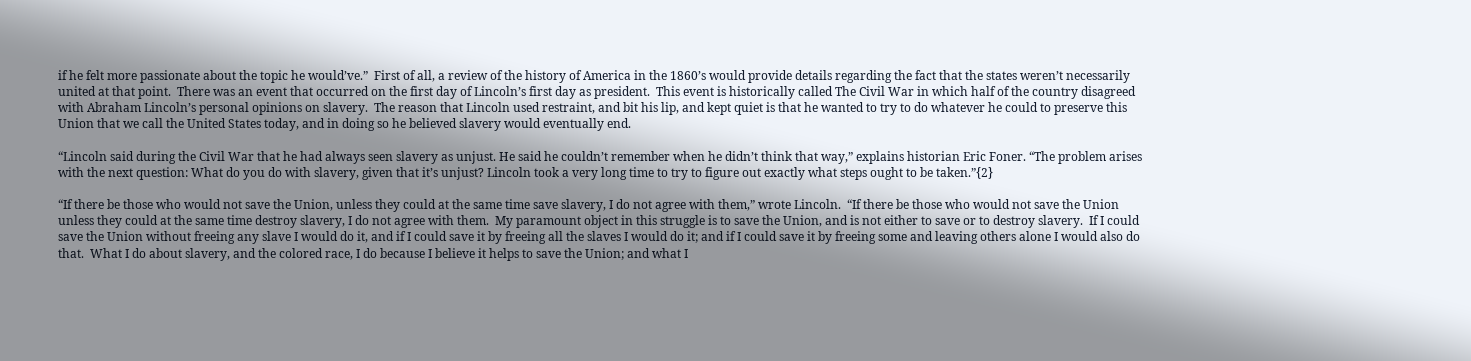if he felt more passionate about the topic he would’ve.”  First of all, a review of the history of America in the 1860’s would provide details regarding the fact that the states weren’t necessarily united at that point.  There was an event that occurred on the first day of Lincoln’s first day as president.  This event is historically called The Civil War in which half of the country disagreed with Abraham Lincoln’s personal opinions on slavery.  The reason that Lincoln used restraint, and bit his lip, and kept quiet is that he wanted to try to do whatever he could to preserve this Union that we call the United States today, and in doing so he believed slavery would eventually end.

“Lincoln said during the Civil War that he had always seen slavery as unjust. He said he couldn’t remember when he didn’t think that way,” explains historian Eric Foner. “The problem arises with the next question: What do you do with slavery, given that it’s unjust? Lincoln took a very long time to try to figure out exactly what steps ought to be taken.”{2}

“If there be those who would not save the Union, unless they could at the same time save slavery, I do not agree with them,” wrote Lincoln.  “If there be those who would not save the Union unless they could at the same time destroy slavery, I do not agree with them.  My paramount object in this struggle is to save the Union, and is not either to save or to destroy slavery.  If I could save the Union without freeing any slave I would do it, and if I could save it by freeing all the slaves I would do it; and if I could save it by freeing some and leaving others alone I would also do that.  What I do about slavery, and the colored race, I do because I believe it helps to save the Union; and what I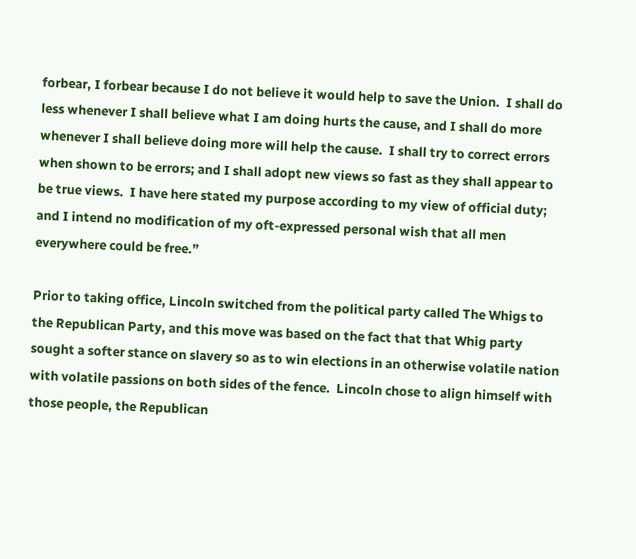forbear, I forbear because I do not believe it would help to save the Union.  I shall do less whenever I shall believe what I am doing hurts the cause, and I shall do more whenever I shall believe doing more will help the cause.  I shall try to correct errors when shown to be errors; and I shall adopt new views so fast as they shall appear to be true views.  I have here stated my purpose according to my view of official duty; and I intend no modification of my oft-expressed personal wish that all men everywhere could be free.”

Prior to taking office, Lincoln switched from the political party called The Whigs to the Republican Party, and this move was based on the fact that that Whig party sought a softer stance on slavery so as to win elections in an otherwise volatile nation with volatile passions on both sides of the fence.  Lincoln chose to align himself with those people, the Republican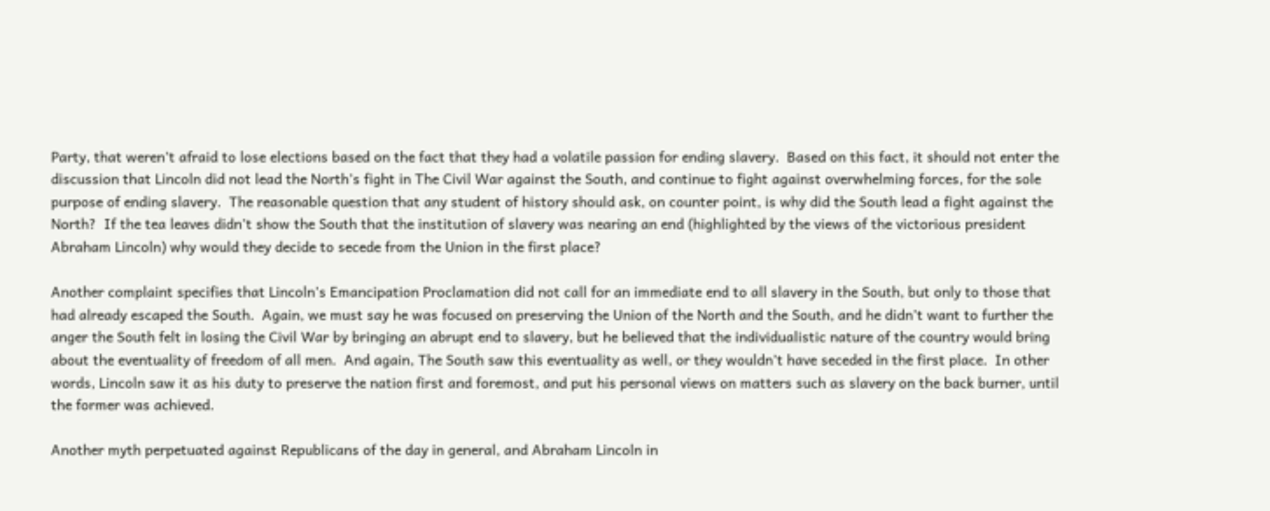Party, that weren’t afraid to lose elections based on the fact that they had a volatile passion for ending slavery.  Based on this fact, it should not enter the discussion that Lincoln did not lead the North’s fight in The Civil War against the South, and continue to fight against overwhelming forces, for the sole purpose of ending slavery.  The reasonable question that any student of history should ask, on counter point, is why did the South lead a fight against the North?  If the tea leaves didn’t show the South that the institution of slavery was nearing an end (highlighted by the views of the victorious president Abraham Lincoln) why would they decide to secede from the Union in the first place?

Another complaint specifies that Lincoln’s Emancipation Proclamation did not call for an immediate end to all slavery in the South, but only to those that had already escaped the South.  Again, we must say he was focused on preserving the Union of the North and the South, and he didn’t want to further the anger the South felt in losing the Civil War by bringing an abrupt end to slavery, but he believed that the individualistic nature of the country would bring about the eventuality of freedom of all men.  And again, The South saw this eventuality as well, or they wouldn’t have seceded in the first place.  In other words, Lincoln saw it as his duty to preserve the nation first and foremost, and put his personal views on matters such as slavery on the back burner, until the former was achieved.

Another myth perpetuated against Republicans of the day in general, and Abraham Lincoln in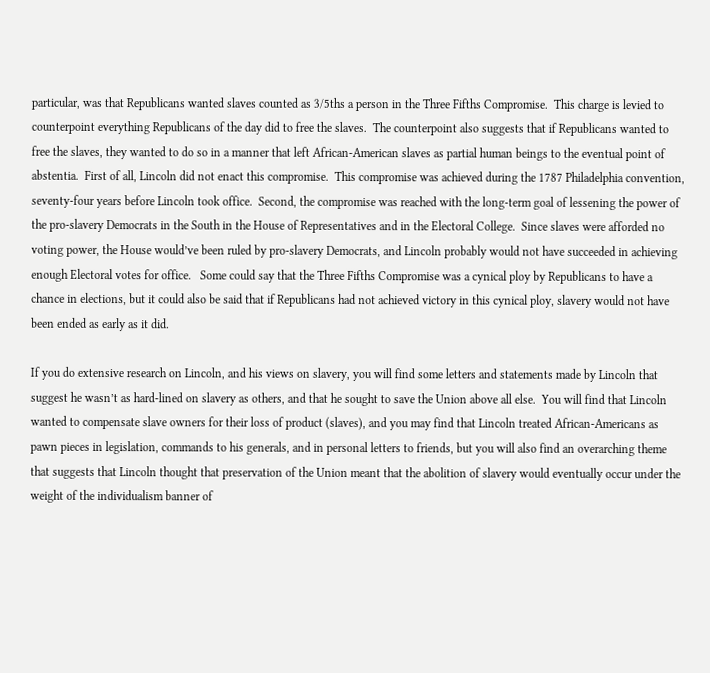particular, was that Republicans wanted slaves counted as 3/5ths a person in the Three Fifths Compromise.  This charge is levied to counterpoint everything Republicans of the day did to free the slaves.  The counterpoint also suggests that if Republicans wanted to free the slaves, they wanted to do so in a manner that left African-American slaves as partial human beings to the eventual point of abstentia.  First of all, Lincoln did not enact this compromise.  This compromise was achieved during the 1787 Philadelphia convention, seventy-four years before Lincoln took office.  Second, the compromise was reached with the long-term goal of lessening the power of the pro-slavery Democrats in the South in the House of Representatives and in the Electoral College.  Since slaves were afforded no voting power, the House would’ve been ruled by pro-slavery Democrats, and Lincoln probably would not have succeeded in achieving enough Electoral votes for office.   Some could say that the Three Fifths Compromise was a cynical ploy by Republicans to have a chance in elections, but it could also be said that if Republicans had not achieved victory in this cynical ploy, slavery would not have been ended as early as it did.

If you do extensive research on Lincoln, and his views on slavery, you will find some letters and statements made by Lincoln that suggest he wasn’t as hard-lined on slavery as others, and that he sought to save the Union above all else.  You will find that Lincoln wanted to compensate slave owners for their loss of product (slaves), and you may find that Lincoln treated African-Americans as pawn pieces in legislation, commands to his generals, and in personal letters to friends, but you will also find an overarching theme that suggests that Lincoln thought that preservation of the Union meant that the abolition of slavery would eventually occur under the weight of the individualism banner of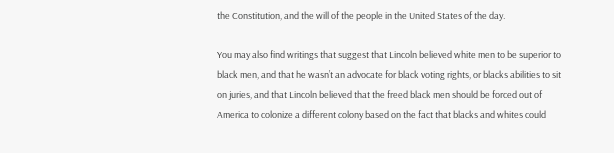the Constitution, and the will of the people in the United States of the day.

You may also find writings that suggest that Lincoln believed white men to be superior to black men, and that he wasn’t an advocate for black voting rights, or blacks abilities to sit on juries, and that Lincoln believed that the freed black men should be forced out of America to colonize a different colony based on the fact that blacks and whites could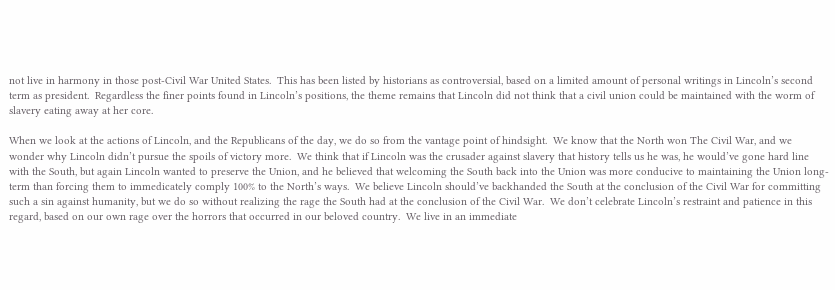not live in harmony in those post-Civil War United States.  This has been listed by historians as controversial, based on a limited amount of personal writings in Lincoln’s second term as president.  Regardless the finer points found in Lincoln’s positions, the theme remains that Lincoln did not think that a civil union could be maintained with the worm of slavery eating away at her core.

When we look at the actions of Lincoln, and the Republicans of the day, we do so from the vantage point of hindsight.  We know that the North won The Civil War, and we wonder why Lincoln didn’t pursue the spoils of victory more.  We think that if Lincoln was the crusader against slavery that history tells us he was, he would’ve gone hard line with the South, but again Lincoln wanted to preserve the Union, and he believed that welcoming the South back into the Union was more conducive to maintaining the Union long-term than forcing them to immedicately comply 100% to the North’s ways.  We believe Lincoln should’ve backhanded the South at the conclusion of the Civil War for committing such a sin against humanity, but we do so without realizing the rage the South had at the conclusion of the Civil War.  We don’t celebrate Lincoln’s restraint and patience in this regard, based on our own rage over the horrors that occurred in our beloved country.  We live in an immediate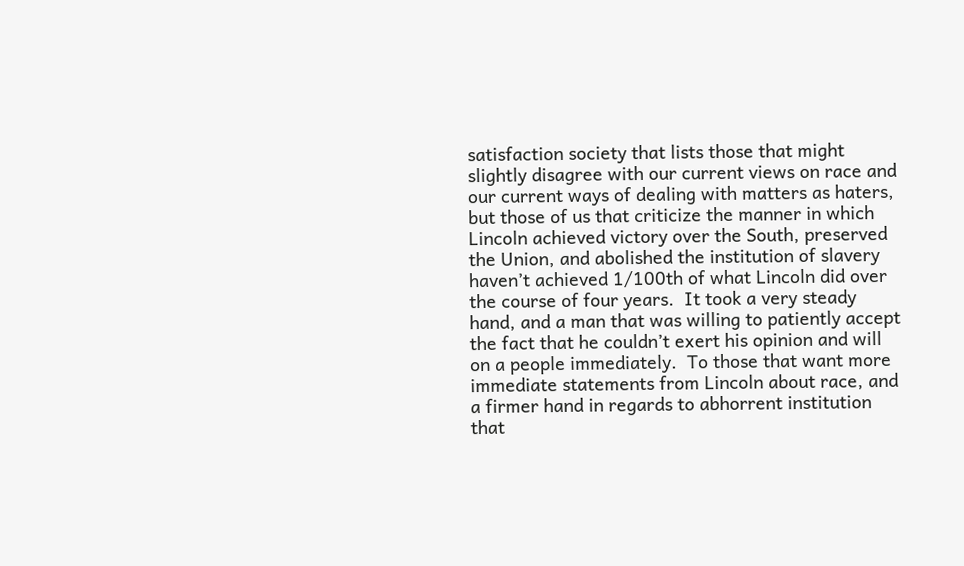satisfaction society that lists those that might slightly disagree with our current views on race and our current ways of dealing with matters as haters, but those of us that criticize the manner in which Lincoln achieved victory over the South, preserved the Union, and abolished the institution of slavery haven’t achieved 1/100th of what Lincoln did over the course of four years.  It took a very steady hand, and a man that was willing to patiently accept the fact that he couldn’t exert his opinion and will on a people immediately.  To those that want more immediate statements from Lincoln about race, and a firmer hand in regards to abhorrent institution that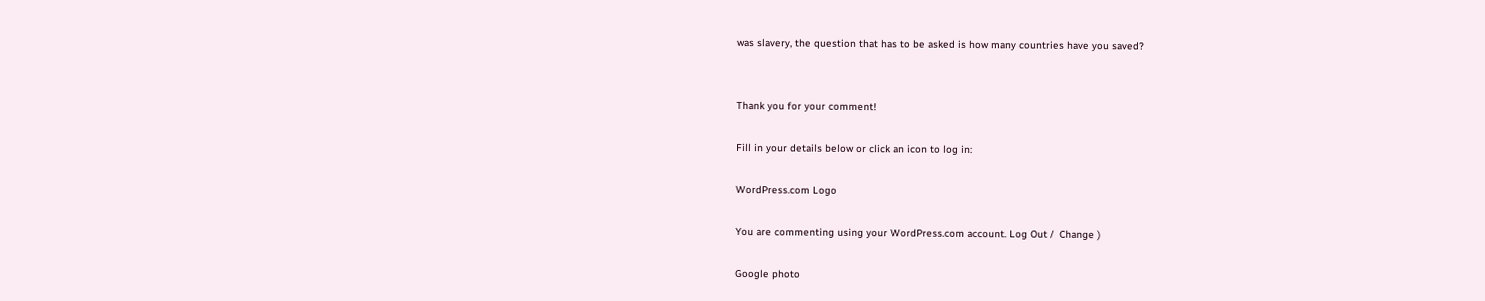was slavery, the question that has to be asked is how many countries have you saved?


Thank you for your comment!

Fill in your details below or click an icon to log in:

WordPress.com Logo

You are commenting using your WordPress.com account. Log Out /  Change )

Google photo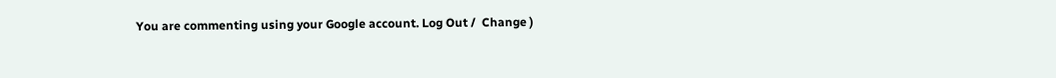You are commenting using your Google account. Log Out /  Change )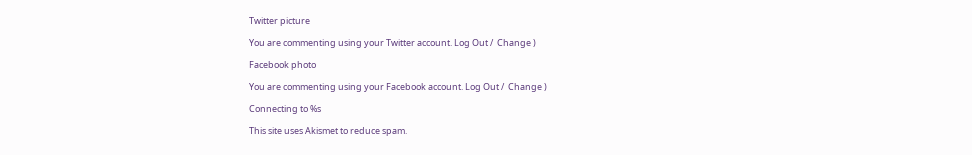Twitter picture

You are commenting using your Twitter account. Log Out /  Change )

Facebook photo

You are commenting using your Facebook account. Log Out /  Change )

Connecting to %s

This site uses Akismet to reduce spam.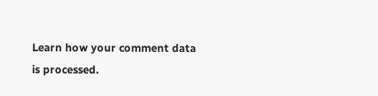Learn how your comment data is processed.